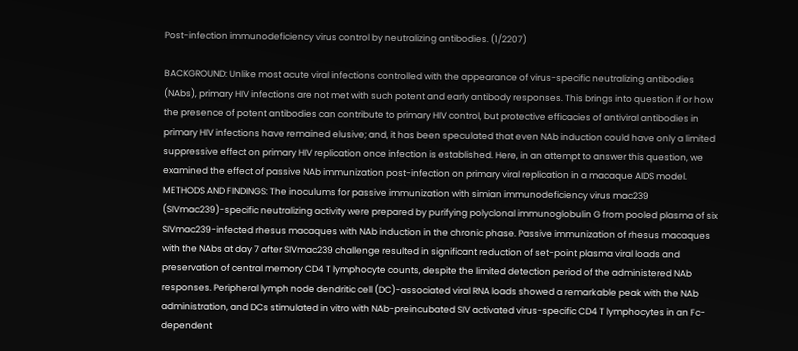Post-infection immunodeficiency virus control by neutralizing antibodies. (1/2207)

BACKGROUND: Unlike most acute viral infections controlled with the appearance of virus-specific neutralizing antibodies (NAbs), primary HIV infections are not met with such potent and early antibody responses. This brings into question if or how the presence of potent antibodies can contribute to primary HIV control, but protective efficacies of antiviral antibodies in primary HIV infections have remained elusive; and, it has been speculated that even NAb induction could have only a limited suppressive effect on primary HIV replication once infection is established. Here, in an attempt to answer this question, we examined the effect of passive NAb immunization post-infection on primary viral replication in a macaque AIDS model. METHODS AND FINDINGS: The inoculums for passive immunization with simian immunodeficiency virus mac239 (SIVmac239)-specific neutralizing activity were prepared by purifying polyclonal immunoglobulin G from pooled plasma of six SIVmac239-infected rhesus macaques with NAb induction in the chronic phase. Passive immunization of rhesus macaques with the NAbs at day 7 after SIVmac239 challenge resulted in significant reduction of set-point plasma viral loads and preservation of central memory CD4 T lymphocyte counts, despite the limited detection period of the administered NAb responses. Peripheral lymph node dendritic cell (DC)-associated viral RNA loads showed a remarkable peak with the NAb administration, and DCs stimulated in vitro with NAb-preincubated SIV activated virus-specific CD4 T lymphocytes in an Fc-dependent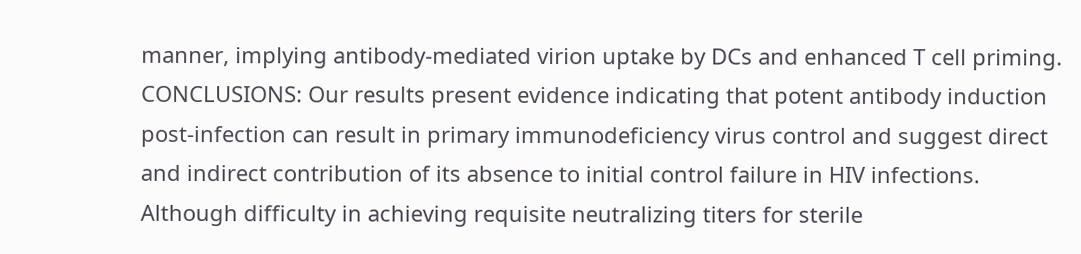manner, implying antibody-mediated virion uptake by DCs and enhanced T cell priming. CONCLUSIONS: Our results present evidence indicating that potent antibody induction post-infection can result in primary immunodeficiency virus control and suggest direct and indirect contribution of its absence to initial control failure in HIV infections. Although difficulty in achieving requisite neutralizing titers for sterile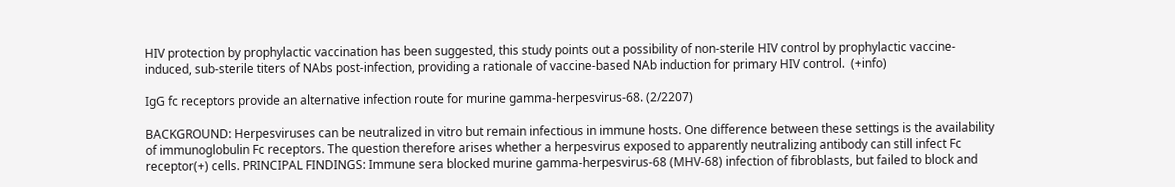HIV protection by prophylactic vaccination has been suggested, this study points out a possibility of non-sterile HIV control by prophylactic vaccine-induced, sub-sterile titers of NAbs post-infection, providing a rationale of vaccine-based NAb induction for primary HIV control.  (+info)

IgG fc receptors provide an alternative infection route for murine gamma-herpesvirus-68. (2/2207)

BACKGROUND: Herpesviruses can be neutralized in vitro but remain infectious in immune hosts. One difference between these settings is the availability of immunoglobulin Fc receptors. The question therefore arises whether a herpesvirus exposed to apparently neutralizing antibody can still infect Fc receptor(+) cells. PRINCIPAL FINDINGS: Immune sera blocked murine gamma-herpesvirus-68 (MHV-68) infection of fibroblasts, but failed to block and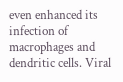even enhanced its infection of macrophages and dendritic cells. Viral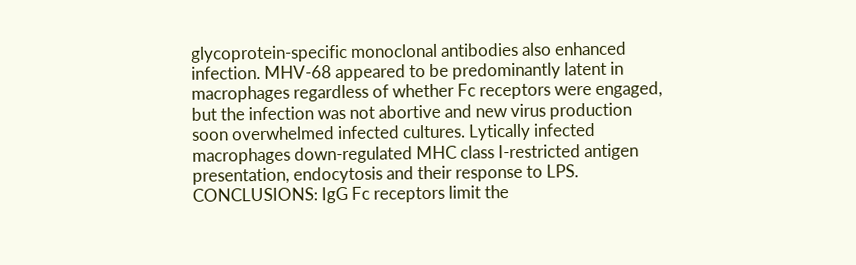glycoprotein-specific monoclonal antibodies also enhanced infection. MHV-68 appeared to be predominantly latent in macrophages regardless of whether Fc receptors were engaged, but the infection was not abortive and new virus production soon overwhelmed infected cultures. Lytically infected macrophages down-regulated MHC class I-restricted antigen presentation, endocytosis and their response to LPS. CONCLUSIONS: IgG Fc receptors limit the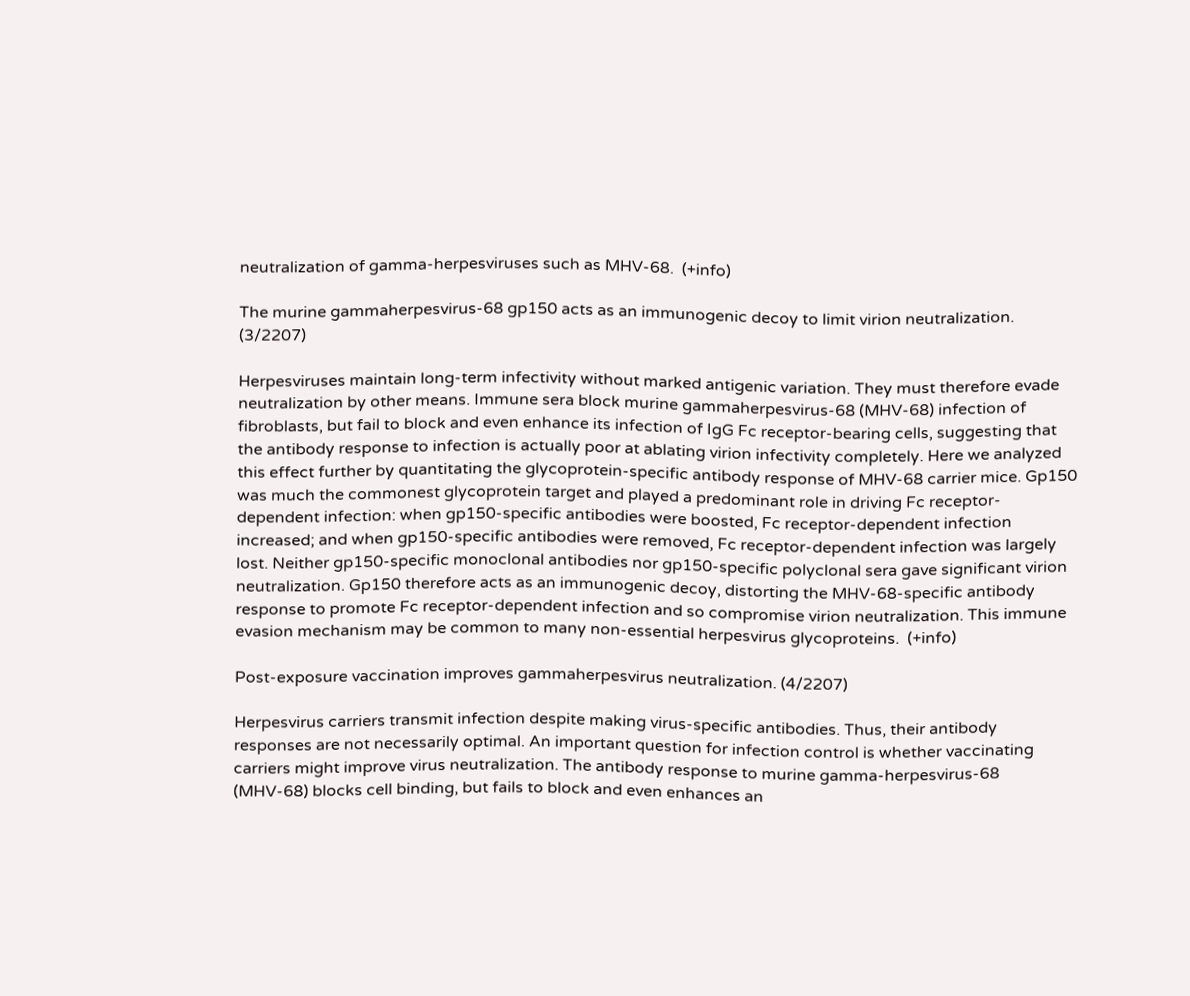neutralization of gamma-herpesviruses such as MHV-68.  (+info)

The murine gammaherpesvirus-68 gp150 acts as an immunogenic decoy to limit virion neutralization. (3/2207)

Herpesviruses maintain long-term infectivity without marked antigenic variation. They must therefore evade neutralization by other means. Immune sera block murine gammaherpesvirus-68 (MHV-68) infection of fibroblasts, but fail to block and even enhance its infection of IgG Fc receptor-bearing cells, suggesting that the antibody response to infection is actually poor at ablating virion infectivity completely. Here we analyzed this effect further by quantitating the glycoprotein-specific antibody response of MHV-68 carrier mice. Gp150 was much the commonest glycoprotein target and played a predominant role in driving Fc receptor-dependent infection: when gp150-specific antibodies were boosted, Fc receptor-dependent infection increased; and when gp150-specific antibodies were removed, Fc receptor-dependent infection was largely lost. Neither gp150-specific monoclonal antibodies nor gp150-specific polyclonal sera gave significant virion neutralization. Gp150 therefore acts as an immunogenic decoy, distorting the MHV-68-specific antibody response to promote Fc receptor-dependent infection and so compromise virion neutralization. This immune evasion mechanism may be common to many non-essential herpesvirus glycoproteins.  (+info)

Post-exposure vaccination improves gammaherpesvirus neutralization. (4/2207)

Herpesvirus carriers transmit infection despite making virus-specific antibodies. Thus, their antibody responses are not necessarily optimal. An important question for infection control is whether vaccinating carriers might improve virus neutralization. The antibody response to murine gamma-herpesvirus-68 (MHV-68) blocks cell binding, but fails to block and even enhances an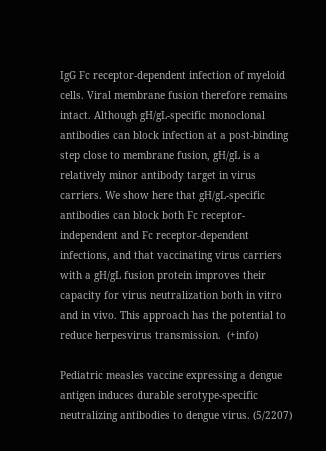IgG Fc receptor-dependent infection of myeloid cells. Viral membrane fusion therefore remains intact. Although gH/gL-specific monoclonal antibodies can block infection at a post-binding step close to membrane fusion, gH/gL is a relatively minor antibody target in virus carriers. We show here that gH/gL-specific antibodies can block both Fc receptor-independent and Fc receptor-dependent infections, and that vaccinating virus carriers with a gH/gL fusion protein improves their capacity for virus neutralization both in vitro and in vivo. This approach has the potential to reduce herpesvirus transmission.  (+info)

Pediatric measles vaccine expressing a dengue antigen induces durable serotype-specific neutralizing antibodies to dengue virus. (5/2207)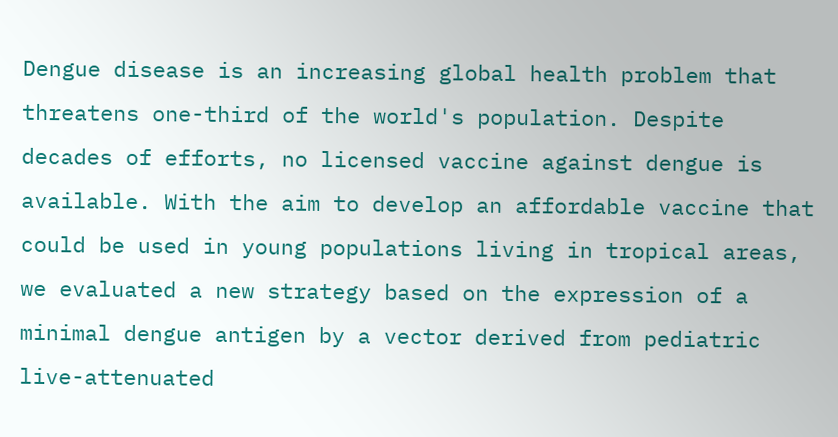Dengue disease is an increasing global health problem that threatens one-third of the world's population. Despite decades of efforts, no licensed vaccine against dengue is available. With the aim to develop an affordable vaccine that could be used in young populations living in tropical areas, we evaluated a new strategy based on the expression of a minimal dengue antigen by a vector derived from pediatric live-attenuated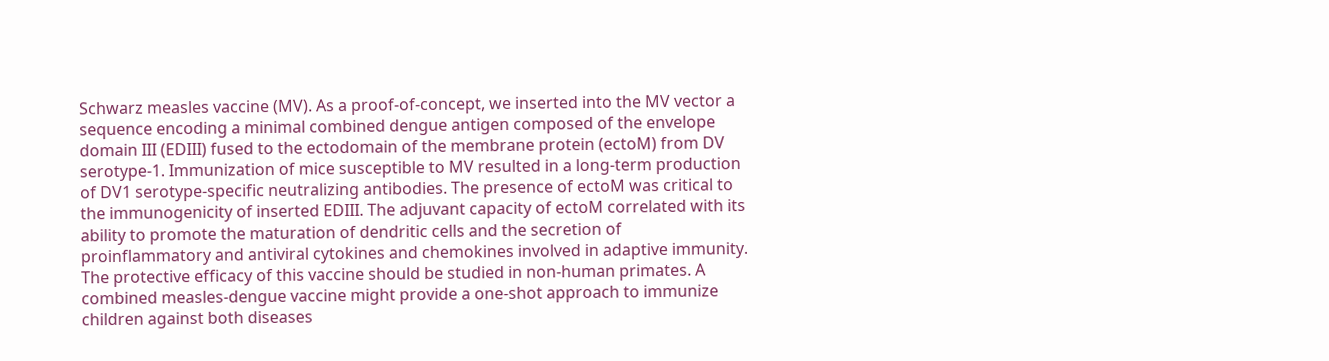Schwarz measles vaccine (MV). As a proof-of-concept, we inserted into the MV vector a sequence encoding a minimal combined dengue antigen composed of the envelope domain III (EDIII) fused to the ectodomain of the membrane protein (ectoM) from DV serotype-1. Immunization of mice susceptible to MV resulted in a long-term production of DV1 serotype-specific neutralizing antibodies. The presence of ectoM was critical to the immunogenicity of inserted EDIII. The adjuvant capacity of ectoM correlated with its ability to promote the maturation of dendritic cells and the secretion of proinflammatory and antiviral cytokines and chemokines involved in adaptive immunity. The protective efficacy of this vaccine should be studied in non-human primates. A combined measles-dengue vaccine might provide a one-shot approach to immunize children against both diseases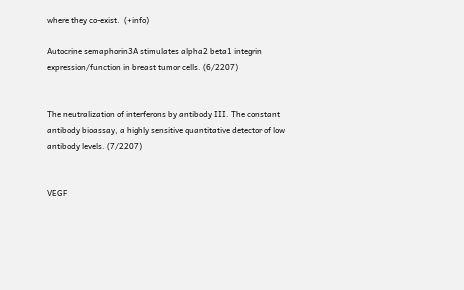where they co-exist.  (+info)

Autocrine semaphorin3A stimulates alpha2 beta1 integrin expression/function in breast tumor cells. (6/2207)


The neutralization of interferons by antibody III. The constant antibody bioassay, a highly sensitive quantitative detector of low antibody levels. (7/2207)


VEGF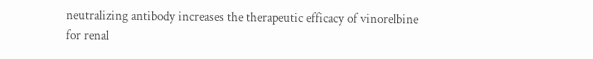neutralizing antibody increases the therapeutic efficacy of vinorelbine for renal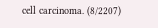cell carcinoma. (8/2207)